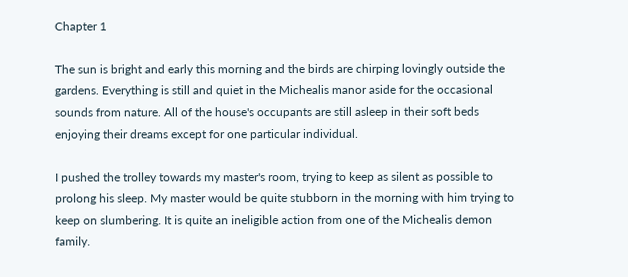Chapter 1

The sun is bright and early this morning and the birds are chirping lovingly outside the gardens. Everything is still and quiet in the Michealis manor aside for the occasional sounds from nature. All of the house's occupants are still asleep in their soft beds enjoying their dreams except for one particular individual.

I pushed the trolley towards my master's room, trying to keep as silent as possible to prolong his sleep. My master would be quite stubborn in the morning with him trying to keep on slumbering. It is quite an ineligible action from one of the Michealis demon family.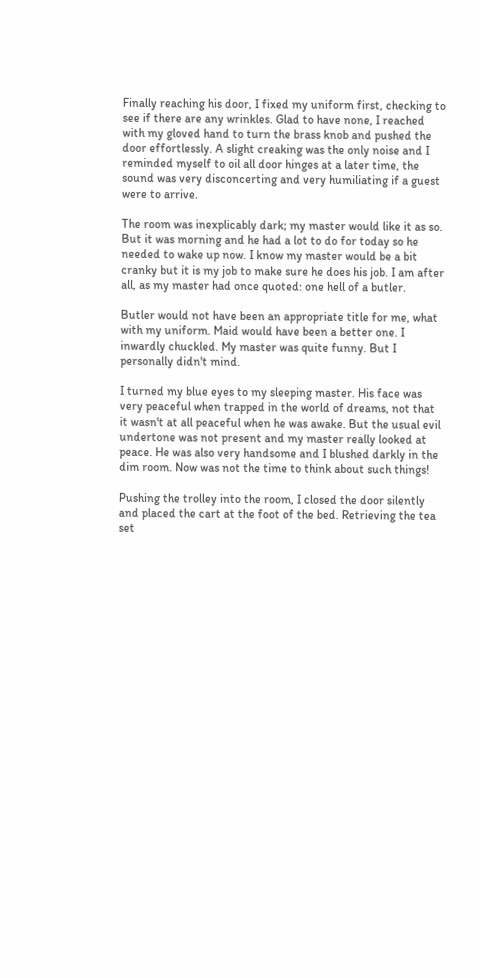Finally reaching his door, I fixed my uniform first, checking to see if there are any wrinkles. Glad to have none, I reached with my gloved hand to turn the brass knob and pushed the door effortlessly. A slight creaking was the only noise and I reminded myself to oil all door hinges at a later time, the sound was very disconcerting and very humiliating if a guest were to arrive.

The room was inexplicably dark; my master would like it as so. But it was morning and he had a lot to do for today so he needed to wake up now. I know my master would be a bit cranky but it is my job to make sure he does his job. I am after all, as my master had once quoted: one hell of a butler.

Butler would not have been an appropriate title for me, what with my uniform. Maid would have been a better one. I inwardly chuckled. My master was quite funny. But I personally didn't mind.

I turned my blue eyes to my sleeping master. His face was very peaceful when trapped in the world of dreams, not that it wasn't at all peaceful when he was awake. But the usual evil undertone was not present and my master really looked at peace. He was also very handsome and I blushed darkly in the dim room. Now was not the time to think about such things!

Pushing the trolley into the room, I closed the door silently and placed the cart at the foot of the bed. Retrieving the tea set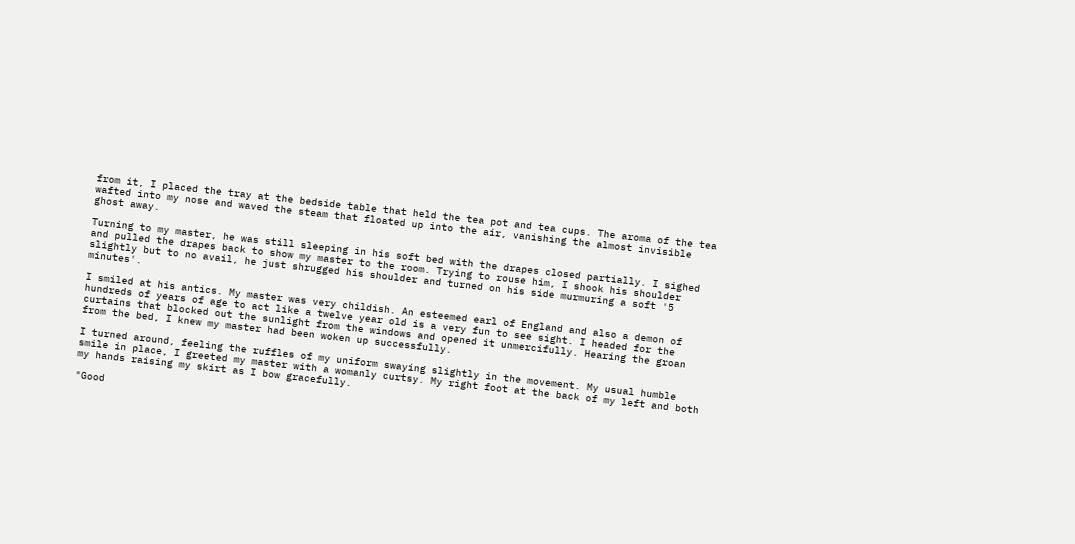from it, I placed the tray at the bedside table that held the tea pot and tea cups. The aroma of the tea wafted into my nose and waved the steam that floated up into the air, vanishing the almost invisible ghost away.

Turning to my master, he was still sleeping in his soft bed with the drapes closed partially. I sighed and pulled the drapes back to show my master to the room. Trying to rouse him, I shook his shoulder slightly but to no avail, he just shrugged his shoulder and turned on his side murmuring a soft '5 minutes'.

I smiled at his antics. My master was very childish. An esteemed earl of England and also a demon of hundreds of years of age to act like a twelve year old is a very fun to see sight. I headed for the curtains that blocked out the sunlight from the windows and opened it unmercifully. Hearing the groan from the bed, I knew my master had been woken up successfully.

I turned around, feeling the ruffles of my uniform swaying slightly in the movement. My usual humble smile in place, I greeted my master with a womanly curtsy. My right foot at the back of my left and both my hands raising my skirt as I bow gracefully.

"Good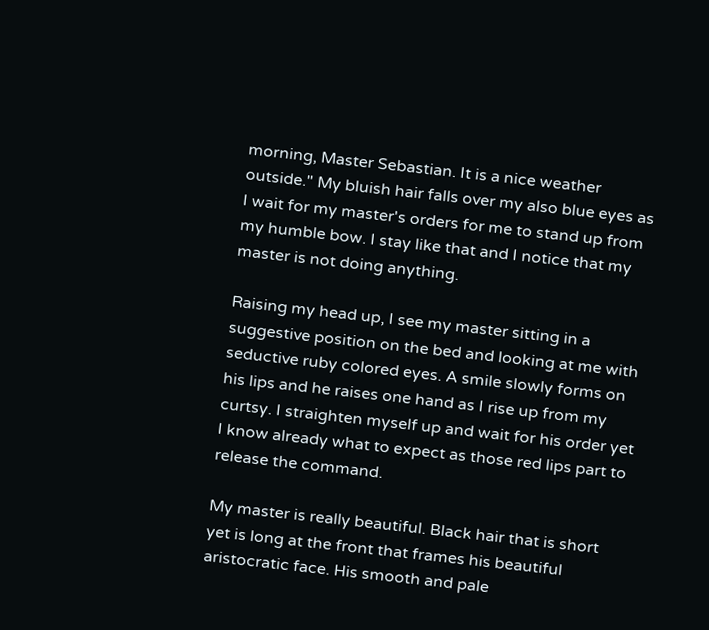morning, Master Sebastian. It is a nice weather outside." My bluish hair falls over my also blue eyes as I wait for my master's orders for me to stand up from my humble bow. I stay like that and I notice that my master is not doing anything.

Raising my head up, I see my master sitting in a suggestive position on the bed and looking at me with seductive ruby colored eyes. A smile slowly forms on his lips and he raises one hand as I rise up from my curtsy. I straighten myself up and wait for his order yet I know already what to expect as those red lips part to release the command.

My master is really beautiful. Black hair that is short yet is long at the front that frames his beautiful aristocratic face. His smooth and pale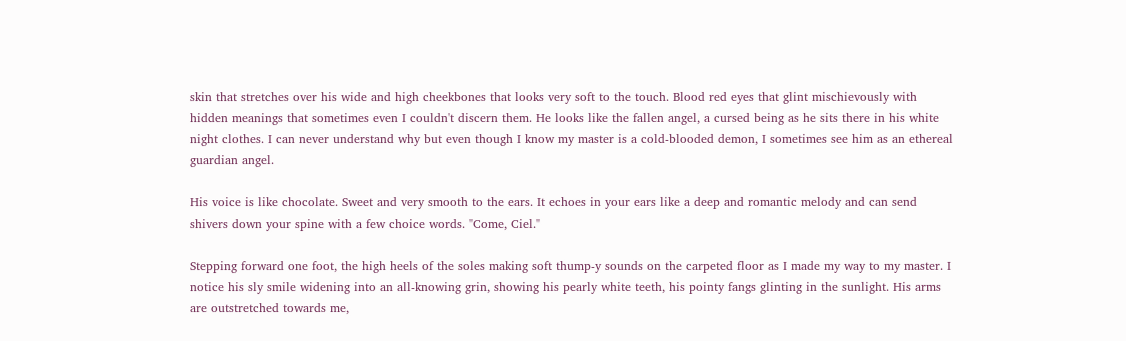skin that stretches over his wide and high cheekbones that looks very soft to the touch. Blood red eyes that glint mischievously with hidden meanings that sometimes even I couldn't discern them. He looks like the fallen angel, a cursed being as he sits there in his white night clothes. I can never understand why but even though I know my master is a cold-blooded demon, I sometimes see him as an ethereal guardian angel.

His voice is like chocolate. Sweet and very smooth to the ears. It echoes in your ears like a deep and romantic melody and can send shivers down your spine with a few choice words. "Come, Ciel."

Stepping forward one foot, the high heels of the soles making soft thump-y sounds on the carpeted floor as I made my way to my master. I notice his sly smile widening into an all-knowing grin, showing his pearly white teeth, his pointy fangs glinting in the sunlight. His arms are outstretched towards me,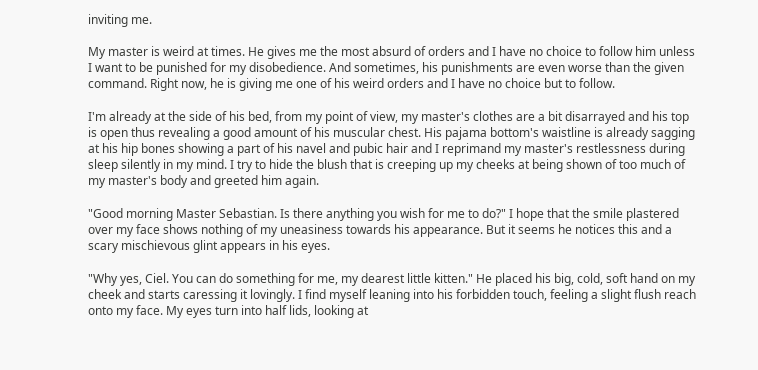inviting me.

My master is weird at times. He gives me the most absurd of orders and I have no choice to follow him unless I want to be punished for my disobedience. And sometimes, his punishments are even worse than the given command. Right now, he is giving me one of his weird orders and I have no choice but to follow.

I'm already at the side of his bed, from my point of view, my master's clothes are a bit disarrayed and his top is open thus revealing a good amount of his muscular chest. His pajama bottom's waistline is already sagging at his hip bones showing a part of his navel and pubic hair and I reprimand my master's restlessness during sleep silently in my mind. I try to hide the blush that is creeping up my cheeks at being shown of too much of my master's body and greeted him again.

"Good morning Master Sebastian. Is there anything you wish for me to do?" I hope that the smile plastered over my face shows nothing of my uneasiness towards his appearance. But it seems he notices this and a scary mischievous glint appears in his eyes.

"Why yes, Ciel. You can do something for me, my dearest little kitten." He placed his big, cold, soft hand on my cheek and starts caressing it lovingly. I find myself leaning into his forbidden touch, feeling a slight flush reach onto my face. My eyes turn into half lids, looking at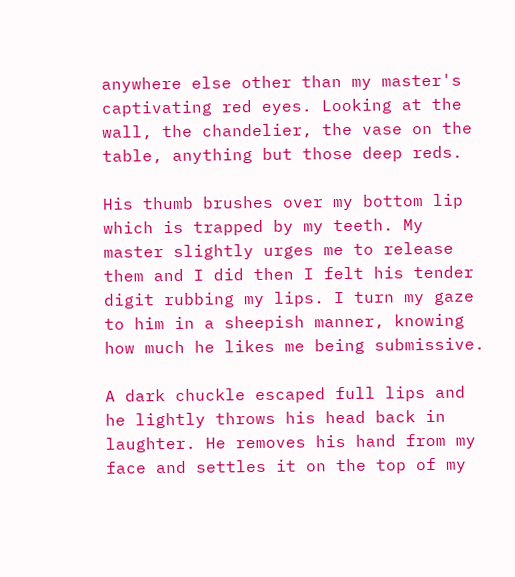anywhere else other than my master's captivating red eyes. Looking at the wall, the chandelier, the vase on the table, anything but those deep reds.

His thumb brushes over my bottom lip which is trapped by my teeth. My master slightly urges me to release them and I did then I felt his tender digit rubbing my lips. I turn my gaze to him in a sheepish manner, knowing how much he likes me being submissive.

A dark chuckle escaped full lips and he lightly throws his head back in laughter. He removes his hand from my face and settles it on the top of my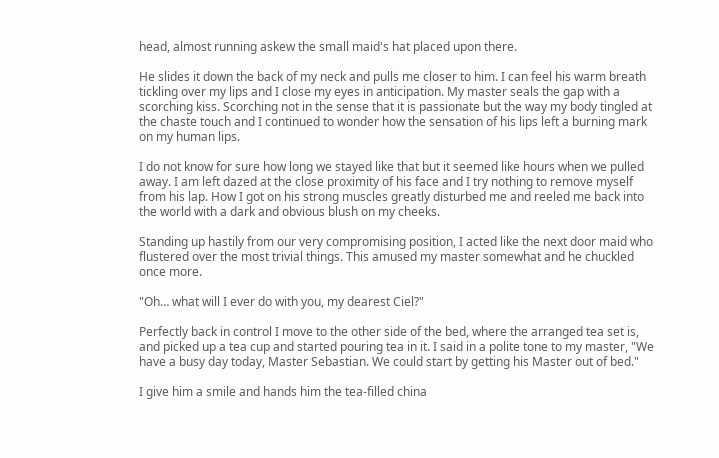head, almost running askew the small maid's hat placed upon there.

He slides it down the back of my neck and pulls me closer to him. I can feel his warm breath tickling over my lips and I close my eyes in anticipation. My master seals the gap with a scorching kiss. Scorching not in the sense that it is passionate but the way my body tingled at the chaste touch and I continued to wonder how the sensation of his lips left a burning mark on my human lips.

I do not know for sure how long we stayed like that but it seemed like hours when we pulled away. I am left dazed at the close proximity of his face and I try nothing to remove myself from his lap. How I got on his strong muscles greatly disturbed me and reeled me back into the world with a dark and obvious blush on my cheeks.

Standing up hastily from our very compromising position, I acted like the next door maid who flustered over the most trivial things. This amused my master somewhat and he chuckled once more.

"Oh… what will I ever do with you, my dearest Ciel?"

Perfectly back in control I move to the other side of the bed, where the arranged tea set is, and picked up a tea cup and started pouring tea in it. I said in a polite tone to my master, "We have a busy day today, Master Sebastian. We could start by getting his Master out of bed."

I give him a smile and hands him the tea-filled china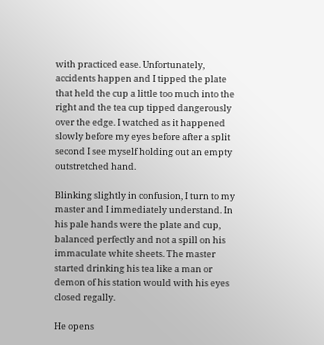with practiced ease. Unfortunately, accidents happen and I tipped the plate that held the cup a little too much into the right and the tea cup tipped dangerously over the edge. I watched as it happened slowly before my eyes before after a split second I see myself holding out an empty outstretched hand.

Blinking slightly in confusion, I turn to my master and I immediately understand. In his pale hands were the plate and cup, balanced perfectly and not a spill on his immaculate white sheets. The master started drinking his tea like a man or demon of his station would with his eyes closed regally.

He opens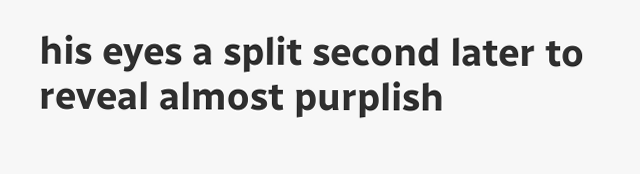his eyes a split second later to reveal almost purplish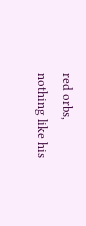red orbs, nothing like his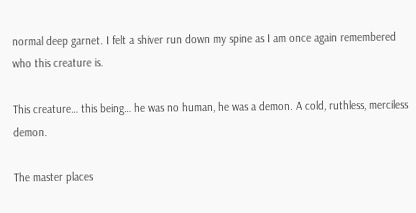normal deep garnet. I felt a shiver run down my spine as I am once again remembered who this creature is.

This creature… this being… he was no human, he was a demon. A cold, ruthless, merciless demon.

The master places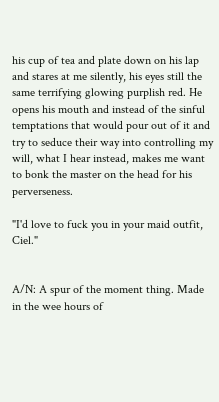his cup of tea and plate down on his lap and stares at me silently, his eyes still the same terrifying glowing purplish red. He opens his mouth and instead of the sinful temptations that would pour out of it and try to seduce their way into controlling my will, what I hear instead, makes me want to bonk the master on the head for his perverseness.

"I'd love to fuck you in your maid outfit, Ciel."


A/N: A spur of the moment thing. Made in the wee hours of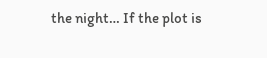the night… If the plot is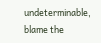undeterminable, blame the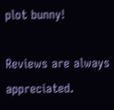plot bunny!

Reviews are always appreciated.